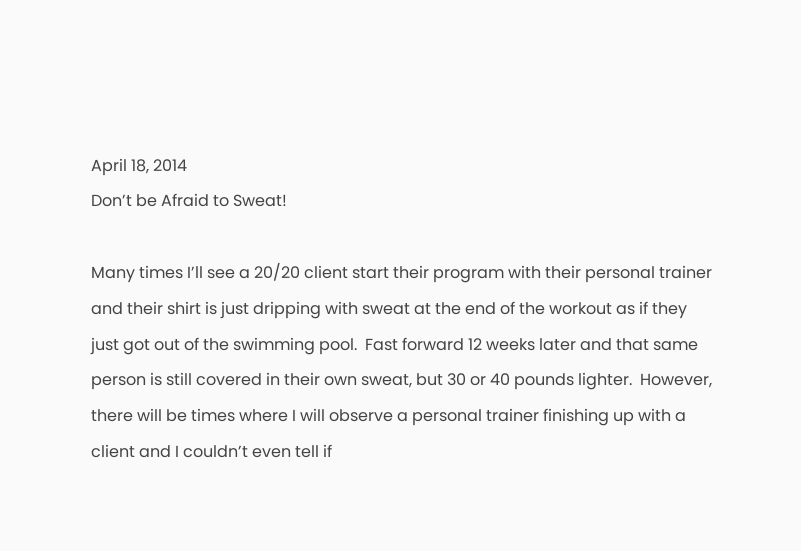April 18, 2014
Don’t be Afraid to Sweat!

Many times I’ll see a 20/20 client start their program with their personal trainer and their shirt is just dripping with sweat at the end of the workout as if they just got out of the swimming pool.  Fast forward 12 weeks later and that same person is still covered in their own sweat, but 30 or 40 pounds lighter.  However, there will be times where I will observe a personal trainer finishing up with a client and I couldn’t even tell if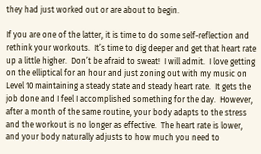they had just worked out or are about to begin.

If you are one of the latter, it is time to do some self-reflection and rethink your workouts.  It’s time to dig deeper and get that heart rate up a little higher.  Don’t be afraid to sweat!  I will admit.  I love getting on the elliptical for an hour and just zoning out with my music on Level 10 maintaining a steady state and steady heart rate.  It gets the job done and I feel I accomplished something for the day.  However, after a month of the same routine, your body adapts to the stress and the workout is no longer as effective.  The heart rate is lower, and your body naturally adjusts to how much you need to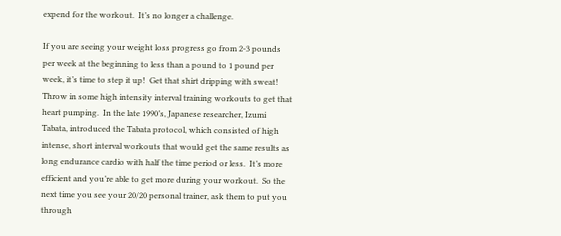expend for the workout.  It’s no longer a challenge.

If you are seeing your weight loss progress go from 2-3 pounds per week at the beginning to less than a pound to 1 pound per week, it’s time to step it up!  Get that shirt dripping with sweat!  Throw in some high intensity interval training workouts to get that heart pumping.  In the late 1990’s, Japanese researcher, Izumi Tabata, introduced the Tabata protocol, which consisted of high intense, short interval workouts that would get the same results as long endurance cardio with half the time period or less.  It’s more efficient and you’re able to get more during your workout.  So the next time you see your 20/20 personal trainer, ask them to put you through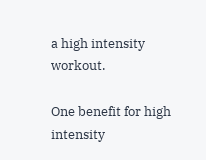a high intensity workout.

One benefit for high intensity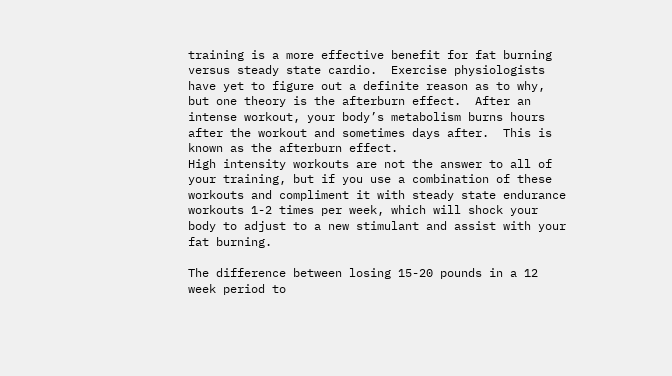training is a more effective benefit for fat burning versus steady state cardio.  Exercise physiologists have yet to figure out a definite reason as to why, but one theory is the afterburn effect.  After an intense workout, your body’s metabolism burns hours after the workout and sometimes days after.  This is known as the afterburn effect.
High intensity workouts are not the answer to all of your training, but if you use a combination of these workouts and compliment it with steady state endurance workouts 1-2 times per week, which will shock your body to adjust to a new stimulant and assist with your fat burning.

The difference between losing 15-20 pounds in a 12 week period to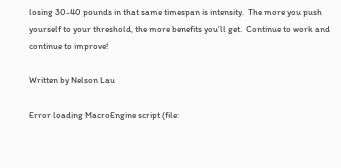losing 30-40 pounds in that same timespan is intensity.  The more you push yourself to your threshold, the more benefits you’ll get.  Continue to work and continue to improve!

Written by Nelson Lau

Error loading MacroEngine script (file: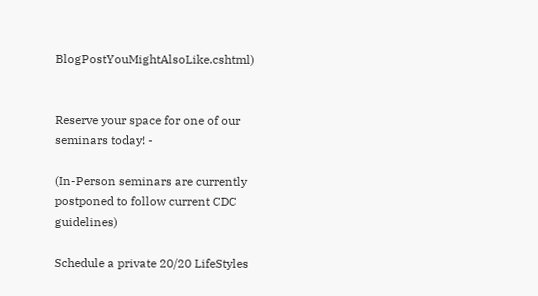BlogPostYouMightAlsoLike.cshtml)


Reserve your space for one of our seminars today! -

(In-Person seminars are currently postponed to follow current CDC guidelines)

Schedule a private 20/20 LifeStyles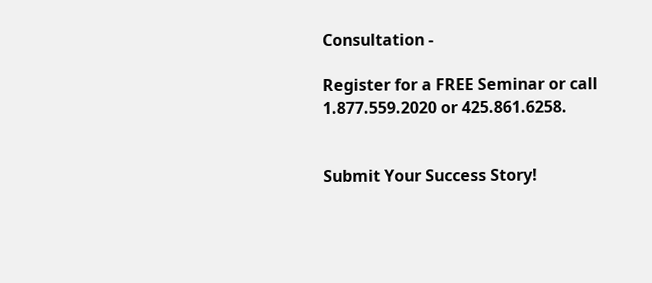Consultation -

Register for a FREE Seminar or call 1.877.559.2020 or 425.861.6258.


Submit Your Success Story!